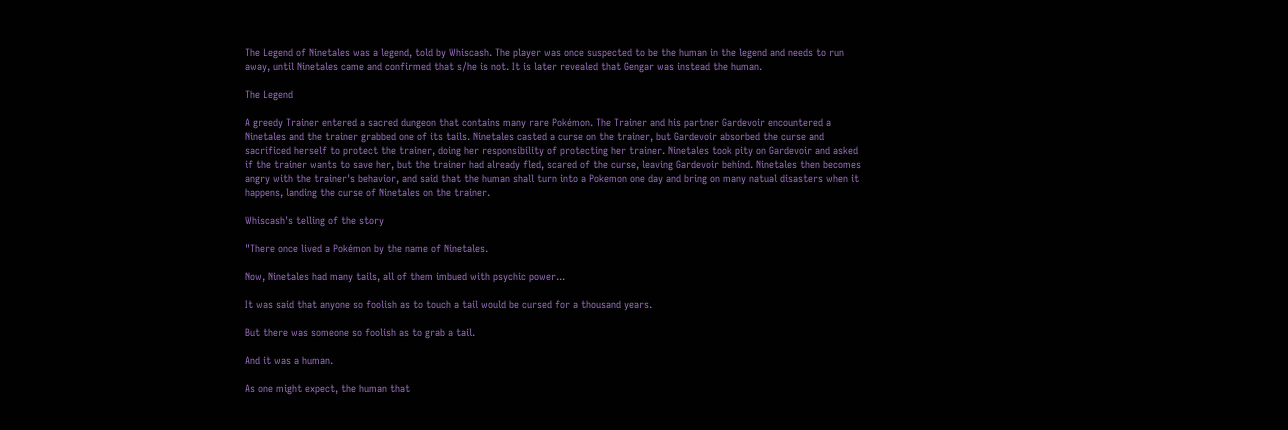The Legend of Ninetales was a legend, told by Whiscash. The player was once suspected to be the human in the legend and needs to run away, until Ninetales came and confirmed that s/he is not. It is later revealed that Gengar was instead the human.

The Legend

A greedy Trainer entered a sacred dungeon that contains many rare Pokémon. The Trainer and his partner Gardevoir encountered a Ninetales and the trainer grabbed one of its tails. Ninetales casted a curse on the trainer, but Gardevoir absorbed the curse and sacrificed herself to protect the trainer, doing her responsibility of protecting her trainer. Ninetales took pity on Gardevoir and asked if the trainer wants to save her, but the trainer had already fled, scared of the curse, leaving Gardevoir behind. Ninetales then becomes angry with the trainer's behavior, and said that the human shall turn into a Pokemon one day and bring on many natual disasters when it happens, landing the curse of Ninetales on the trainer.

Whiscash's telling of the story

"There once lived a Pokémon by the name of Ninetales.

Now, Ninetales had many tails, all of them imbued with psychic power...

It was said that anyone so foolish as to touch a tail would be cursed for a thousand years.

But there was someone so foolish as to grab a tail.

And it was a human.

As one might expect, the human that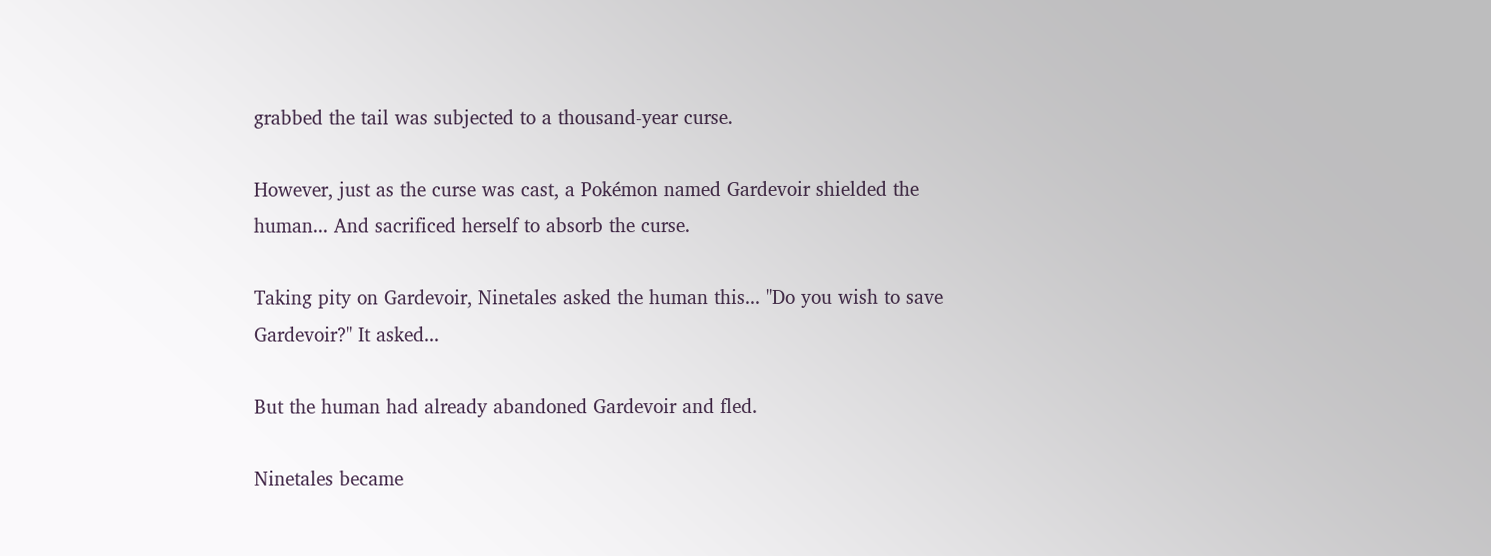grabbed the tail was subjected to a thousand-year curse.

However, just as the curse was cast, a Pokémon named Gardevoir shielded the human... And sacrificed herself to absorb the curse.

Taking pity on Gardevoir, Ninetales asked the human this... "Do you wish to save Gardevoir?" It asked...

But the human had already abandoned Gardevoir and fled.

Ninetales became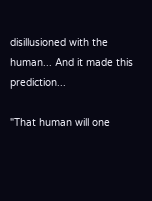disillusioned with the human... And it made this prediction...

"That human will one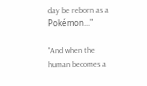day be reborn as a Pokémon..."

"And when the human becomes a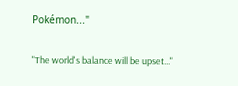Pokémon..."

"The world's balance will be upset..."